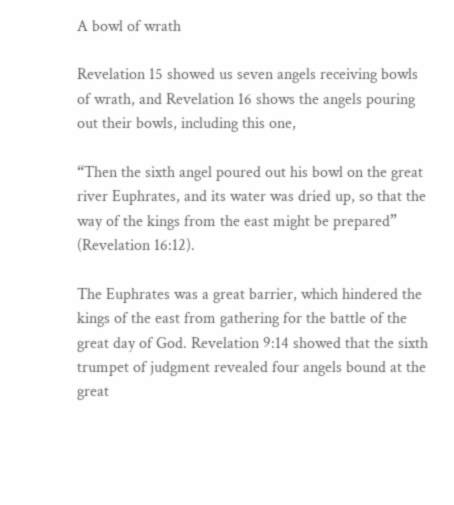A bowl of wrath

Revelation 15 showed us seven angels receiving bowls of wrath, and Revelation 16 shows the angels pouring out their bowls, including this one,

“Then the sixth angel poured out his bowl on the great river Euphrates, and its water was dried up, so that the way of the kings from the east might be prepared” (Revelation 16:12).

The Euphrates was a great barrier, which hindered the kings of the east from gathering for the battle of the great day of God. Revelation 9:14 showed that the sixth trumpet of judgment revealed four angels bound at the great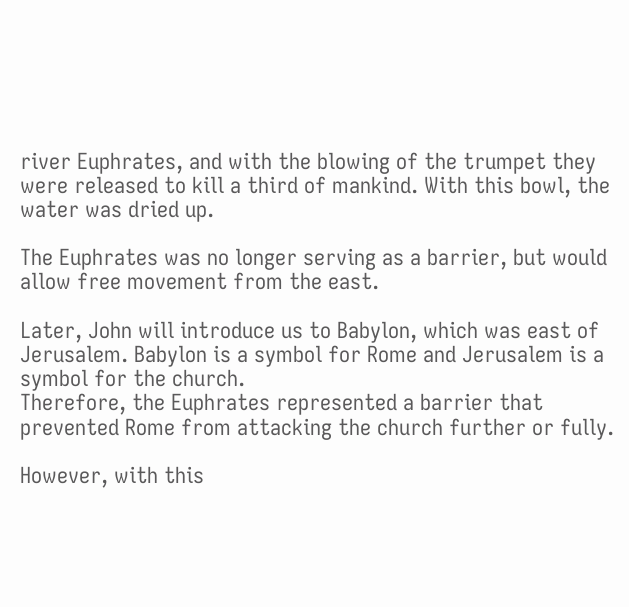river Euphrates, and with the blowing of the trumpet they were released to kill a third of mankind. With this bowl, the water was dried up.

The Euphrates was no longer serving as a barrier, but would allow free movement from the east.

Later, John will introduce us to Babylon, which was east of Jerusalem. Babylon is a symbol for Rome and Jerusalem is a symbol for the church.
Therefore, the Euphrates represented a barrier that prevented Rome from attacking the church further or fully.

However, with this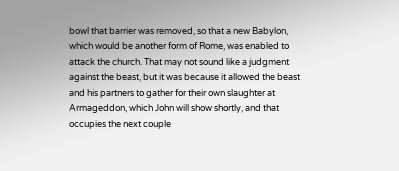bowl that barrier was removed, so that a new Babylon, which would be another form of Rome, was enabled to attack the church. That may not sound like a judgment against the beast, but it was because it allowed the beast and his partners to gather for their own slaughter at Armageddon, which John will show shortly, and that occupies the next couple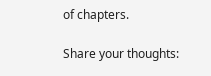of chapters.

Share your thoughts: